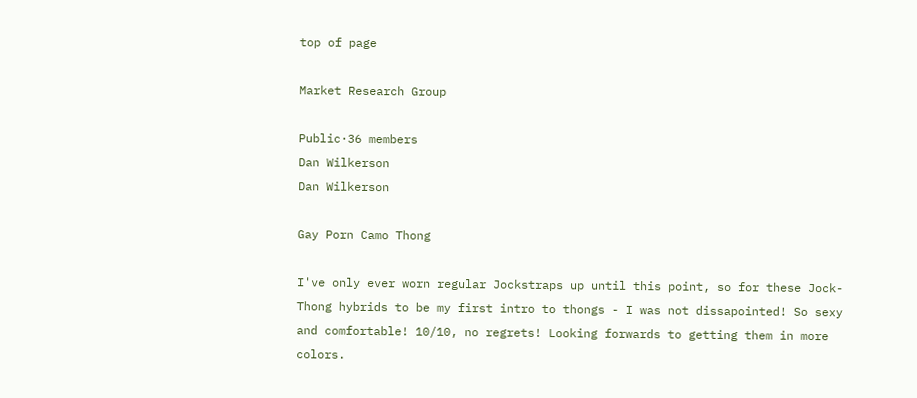top of page

Market Research Group

Public·36 members
Dan Wilkerson
Dan Wilkerson

Gay Porn Camo Thong

I've only ever worn regular Jockstraps up until this point, so for these Jock-Thong hybrids to be my first intro to thongs - I was not dissapointed! So sexy and comfortable! 10/10, no regrets! Looking forwards to getting them in more colors.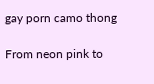gay porn camo thong

From neon pink to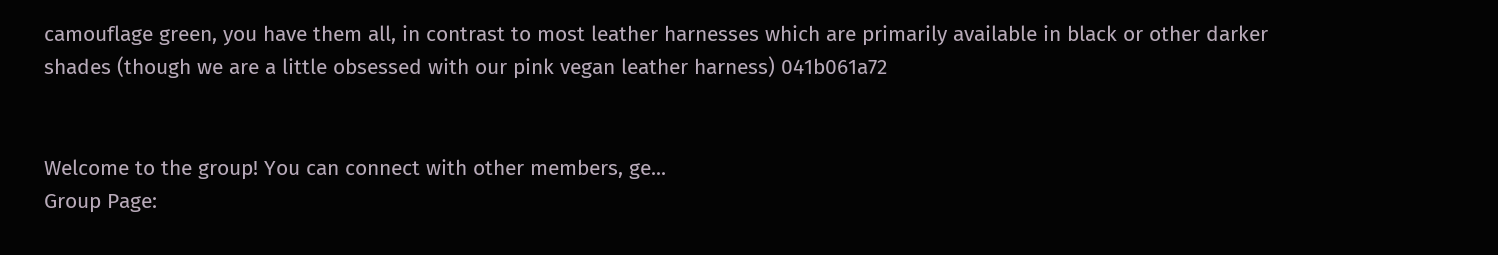camouflage green, you have them all, in contrast to most leather harnesses which are primarily available in black or other darker shades (though we are a little obsessed with our pink vegan leather harness) 041b061a72


Welcome to the group! You can connect with other members, ge...
Group Page: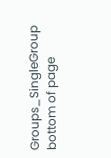Groups_SingleGroup
bottom of page